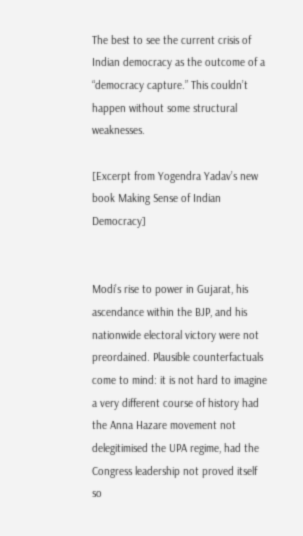The best to see the current crisis of Indian democracy as the outcome of a “democracy capture.” This couldn’t happen without some structural weaknesses.

[Excerpt from Yogendra Yadav’s new book Making Sense of Indian Democracy]


Modi’s rise to power in Gujarat, his ascendance within the BJP, and his nationwide electoral victory were not preordained. Plausible counterfactuals come to mind: it is not hard to imagine a very different course of history had the Anna Hazare movement not delegitimised the UPA regime, had the Congress leadership not proved itself so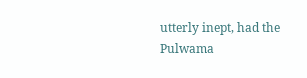utterly inept, had the Pulwama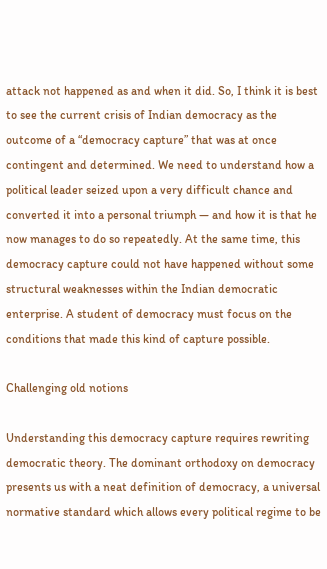attack not happened as and when it did. So, I think it is best to see the current crisis of Indian democracy as the outcome of a “democracy capture” that was at once contingent and determined. We need to understand how a political leader seized upon a very difficult chance and converted it into a personal triumph — and how it is that he now manages to do so repeatedly. At the same time, this democracy capture could not have happened without some structural weaknesses within the Indian democratic enterprise. A student of democracy must focus on the conditions that made this kind of capture possible.

Challenging old notions

Understanding this democracy capture requires rewriting democratic theory. The dominant orthodoxy on democracy presents us with a neat definition of democracy, a universal normative standard which allows every political regime to be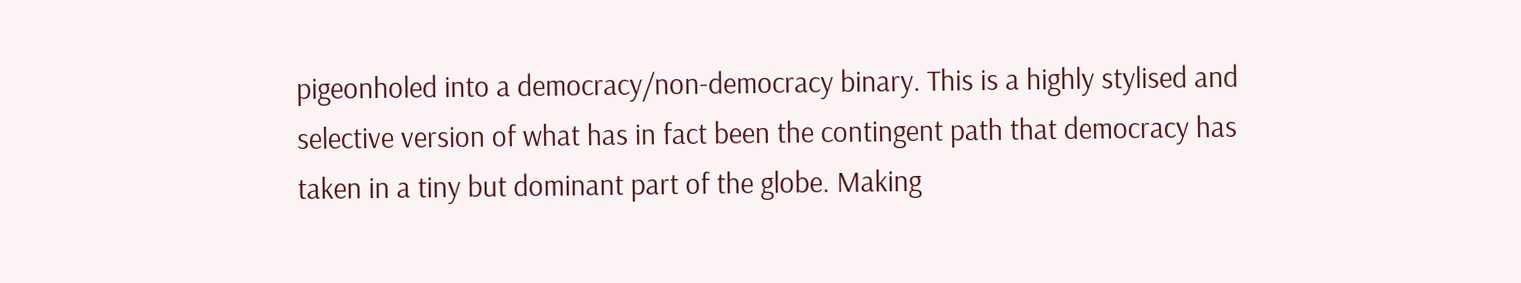pigeonholed into a democracy/non-democracy binary. This is a highly stylised and selective version of what has in fact been the contingent path that democracy has taken in a tiny but dominant part of the globe. Making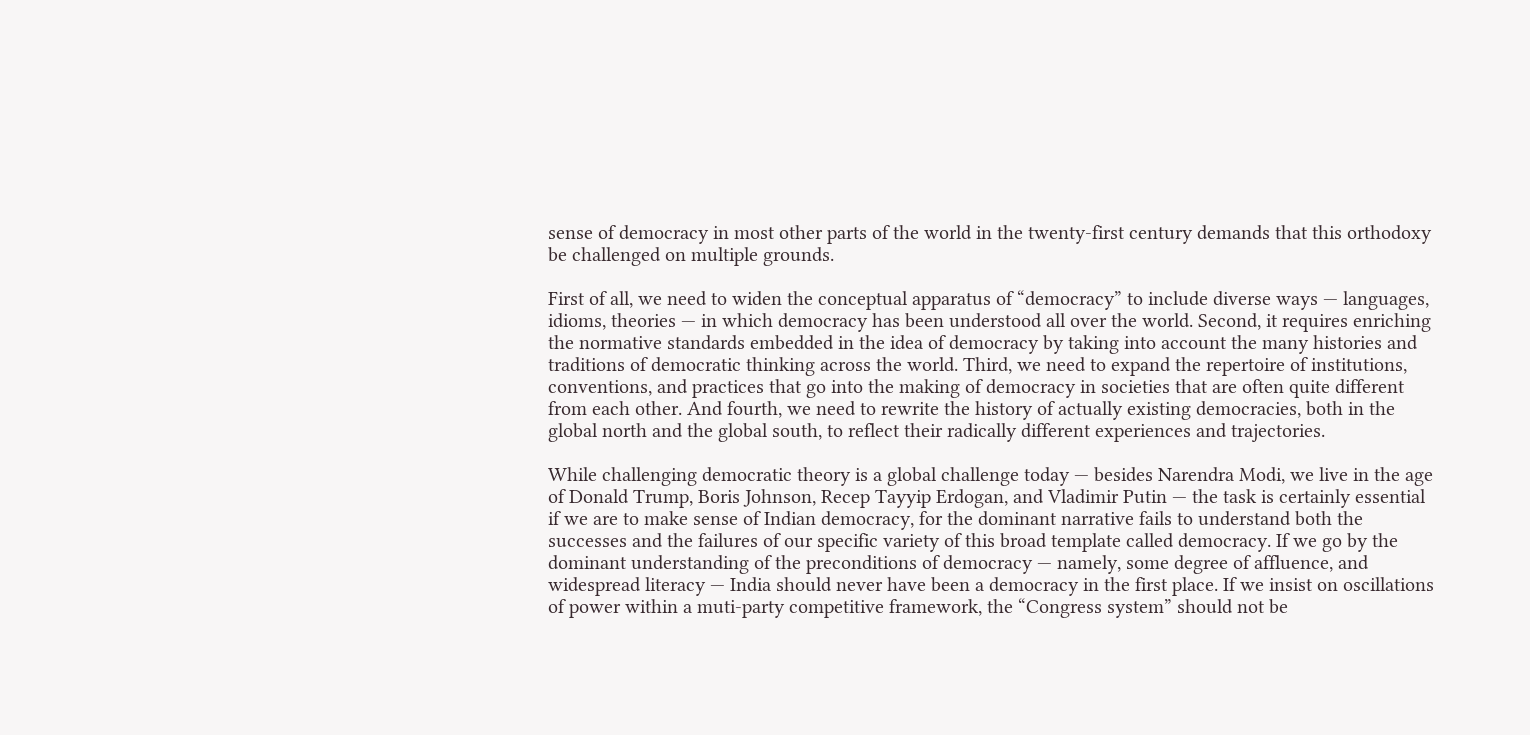sense of democracy in most other parts of the world in the twenty-first century demands that this orthodoxy be challenged on multiple grounds.

First of all, we need to widen the conceptual apparatus of “democracy” to include diverse ways — languages, idioms, theories — in which democracy has been understood all over the world. Second, it requires enriching the normative standards embedded in the idea of democracy by taking into account the many histories and traditions of democratic thinking across the world. Third, we need to expand the repertoire of institutions, conventions, and practices that go into the making of democracy in societies that are often quite different from each other. And fourth, we need to rewrite the history of actually existing democracies, both in the global north and the global south, to reflect their radically different experiences and trajectories.

While challenging democratic theory is a global challenge today — besides Narendra Modi, we live in the age of Donald Trump, Boris Johnson, Recep Tayyip Erdogan, and Vladimir Putin — the task is certainly essential if we are to make sense of Indian democracy, for the dominant narrative fails to understand both the successes and the failures of our specific variety of this broad template called democracy. If we go by the dominant understanding of the preconditions of democracy — namely, some degree of affluence, and widespread literacy — India should never have been a democracy in the first place. If we insist on oscillations of power within a muti-party competitive framework, the “Congress system” should not be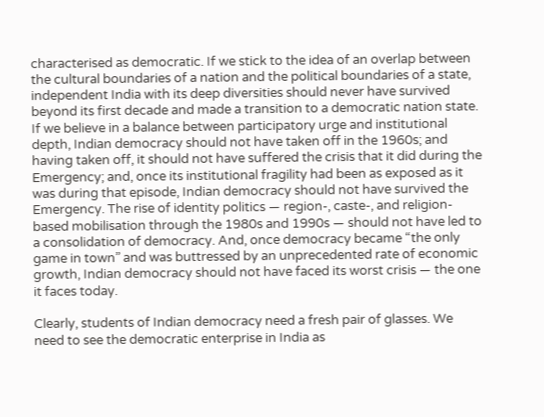characterised as democratic. If we stick to the idea of an overlap between the cultural boundaries of a nation and the political boundaries of a state, independent India with its deep diversities should never have survived beyond its first decade and made a transition to a democratic nation state. If we believe in a balance between participatory urge and institutional depth, Indian democracy should not have taken off in the 1960s; and having taken off, it should not have suffered the crisis that it did during the Emergency; and, once its institutional fragility had been as exposed as it was during that episode, Indian democracy should not have survived the Emergency. The rise of identity politics — region-, caste-, and religion-based mobilisation through the 1980s and 1990s — should not have led to a consolidation of democracy. And, once democracy became “the only game in town” and was buttressed by an unprecedented rate of economic growth, Indian democracy should not have faced its worst crisis — the one it faces today.

Clearly, students of Indian democracy need a fresh pair of glasses. We need to see the democratic enterprise in India as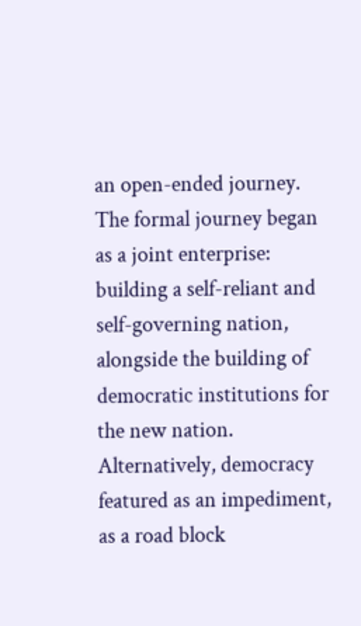an open-ended journey. The formal journey began as a joint enterprise: building a self-reliant and self-governing nation, alongside the building of democratic institutions for the new nation. Alternatively, democracy featured as an impediment, as a road block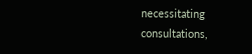necessitating consultations,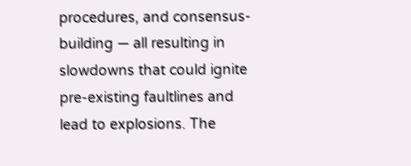procedures, and consensus-building — all resulting in slowdowns that could ignite pre-existing faultlines and lead to explosions. The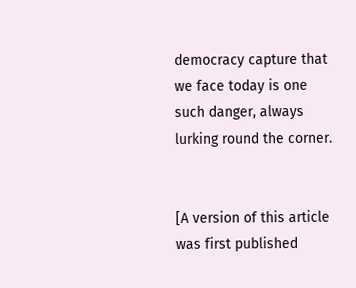democracy capture that we face today is one such danger, always lurking round the corner.


[A version of this article was first published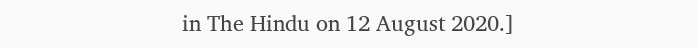in The Hindu on 12 August 2020.]